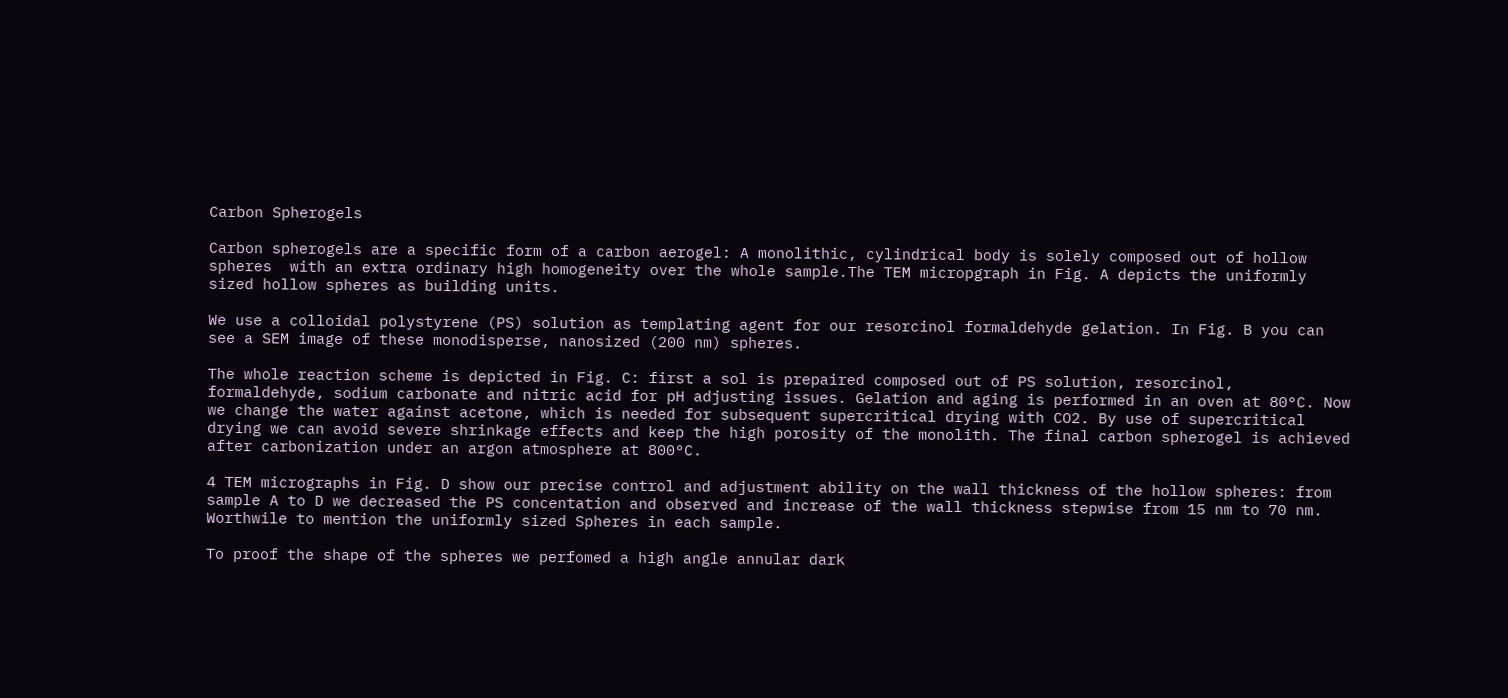Carbon Spherogels

Carbon spherogels are a specific form of a carbon aerogel: A monolithic, cylindrical body is solely composed out of hollow spheres  with an extra ordinary high homogeneity over the whole sample.The TEM micropgraph in Fig. A depicts the uniformly sized hollow spheres as building units.

We use a colloidal polystyrene (PS) solution as templating agent for our resorcinol formaldehyde gelation. In Fig. B you can see a SEM image of these monodisperse, nanosized (200 nm) spheres.

The whole reaction scheme is depicted in Fig. C: first a sol is prepaired composed out of PS solution, resorcinol, formaldehyde, sodium carbonate and nitric acid for pH adjusting issues. Gelation and aging is performed in an oven at 80°C. Now we change the water against acetone, which is needed for subsequent supercritical drying with CO2. By use of supercritical drying we can avoid severe shrinkage effects and keep the high porosity of the monolith. The final carbon spherogel is achieved after carbonization under an argon atmosphere at 800°C.

4 TEM micrographs in Fig. D show our precise control and adjustment ability on the wall thickness of the hollow spheres: from sample A to D we decreased the PS concentation and observed and increase of the wall thickness stepwise from 15 nm to 70 nm. Worthwile to mention the uniformly sized Spheres in each sample.

To proof the shape of the spheres we perfomed a high angle annular dark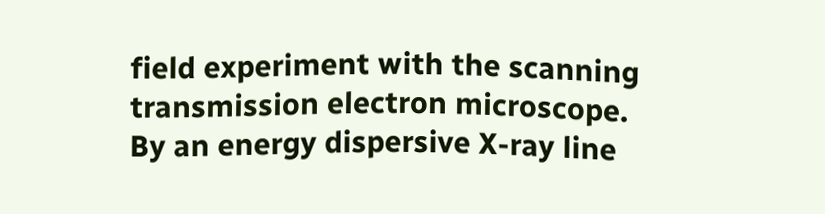field experiment with the scanning transmission electron microscope. By an energy dispersive X-ray line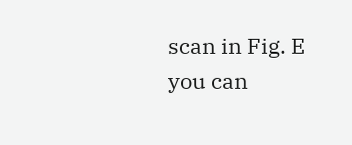scan in Fig. E you can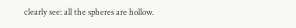clearly see: all the spheres are hollow.